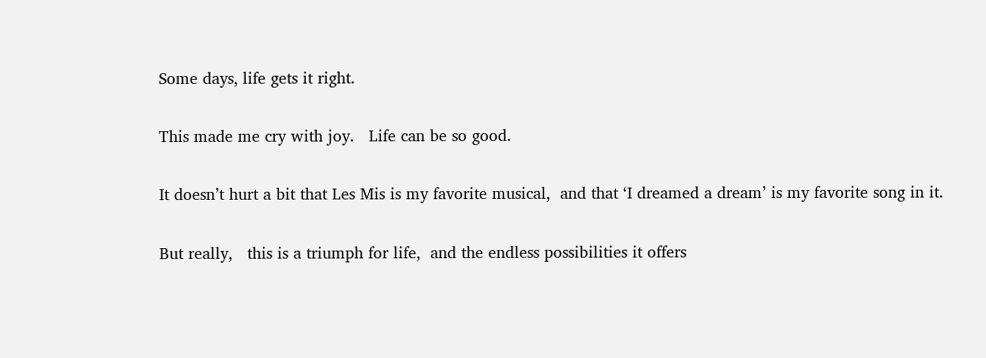Some days, life gets it right.

This made me cry with joy.   Life can be so good.

It doesn’t hurt a bit that Les Mis is my favorite musical,  and that ‘I dreamed a dream’ is my favorite song in it.

But really,   this is a triumph for life,  and the endless possibilities it offers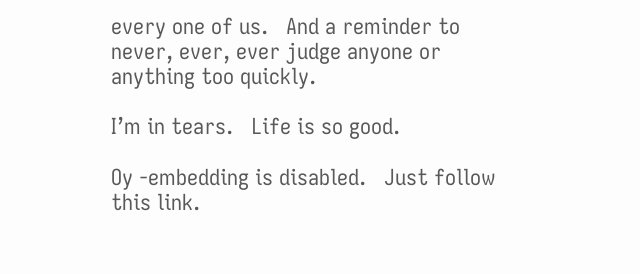every one of us.   And a reminder to never, ever, ever judge anyone or anything too quickly.

I’m in tears.   Life is so good.

Oy -embedding is disabled.   Just follow this link.